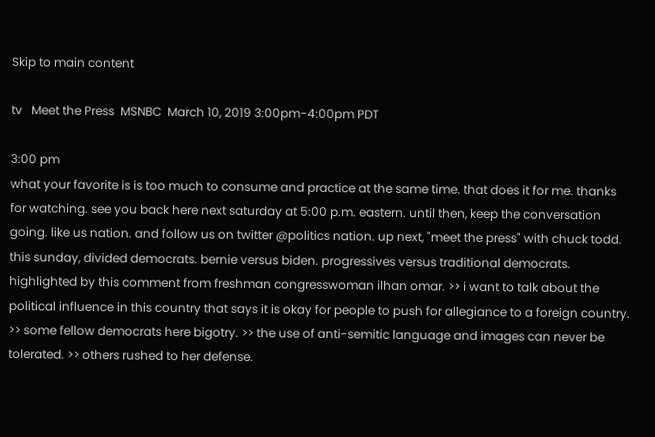Skip to main content

tv   Meet the Press  MSNBC  March 10, 2019 3:00pm-4:00pm PDT

3:00 pm
what your favorite is is too much to consume and practice at the same time. that does it for me. thanks for watching. see you back here next saturday at 5:00 p.m. eastern. until then, keep the conversation going. like us nation. and follow us on twitter @politics nation. up next, "meet the press" with chuck todd. this sunday, divided democrats. bernie versus biden. progressives versus traditional democrats. highlighted by this comment from freshman congresswoman ilhan omar. >> i want to talk about the political influence in this country that says it is okay for people to push for allegiance to a foreign country. >> some fellow democrats here bigotry. >> the use of anti-semitic language and images can never be tolerated. >> others rushed to her defense.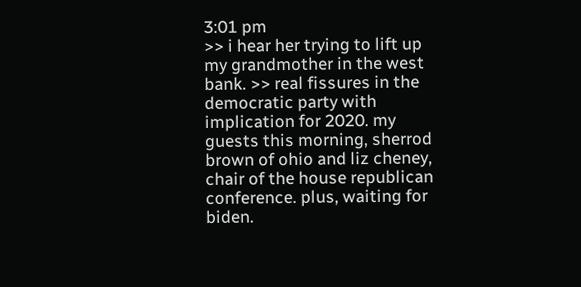3:01 pm
>> i hear her trying to lift up my grandmother in the west bank. >> real fissures in the democratic party with implication for 2020. my guests this morning, sherrod brown of ohio and liz cheney, chair of the house republican conference. plus, waiting for biden.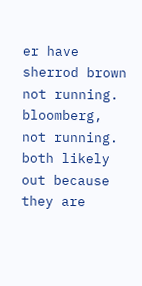er have sherrod brown not running. bloomberg, not running. both likely out because they are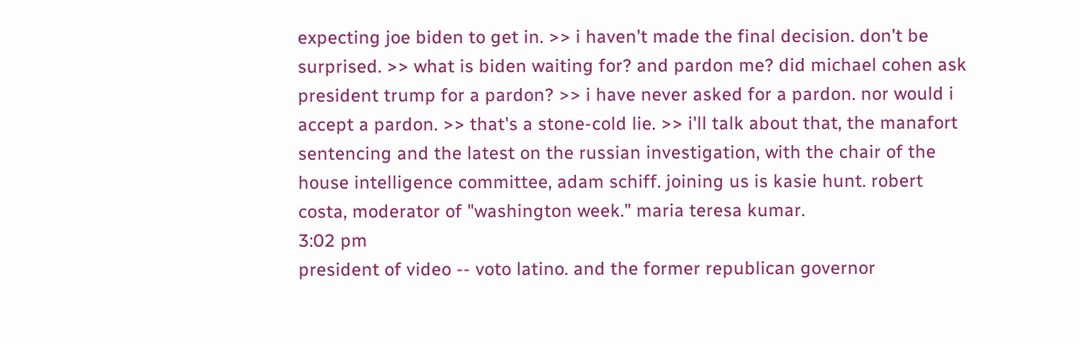expecting joe biden to get in. >> i haven't made the final decision. don't be surprised. >> what is biden waiting for? and pardon me? did michael cohen ask president trump for a pardon? >> i have never asked for a pardon. nor would i accept a pardon. >> that's a stone-cold lie. >> i'll talk about that, the manafort sentencing and the latest on the russian investigation, with the chair of the house intelligence committee, adam schiff. joining us is kasie hunt. robert costa, moderator of "washington week." maria teresa kumar.
3:02 pm
president of video -- voto latino. and the former republican governor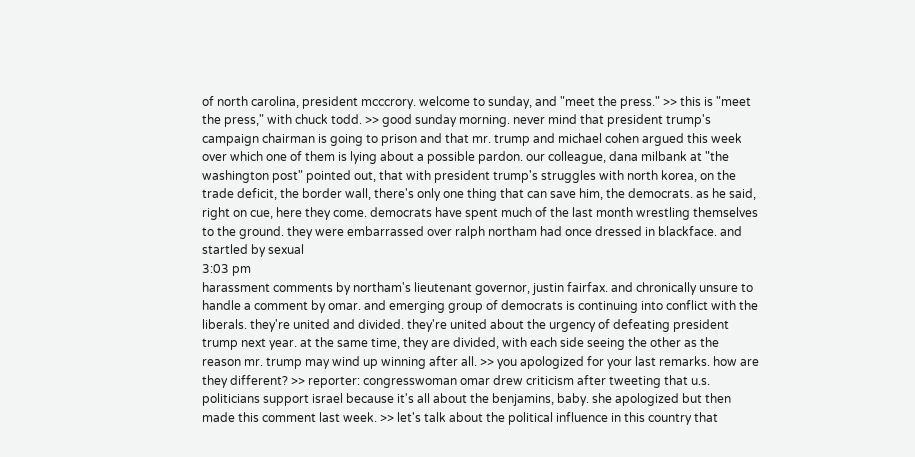of north carolina, president mcccrory. welcome to sunday, and "meet the press." >> this is "meet the press," with chuck todd. >> good sunday morning. never mind that president trump's campaign chairman is going to prison and that mr. trump and michael cohen argued this week over which one of them is lying about a possible pardon. our colleague, dana milbank at "the washington post" pointed out, that with president trump's struggles with north korea, on the trade deficit, the border wall, there's only one thing that can save him, the democrats. as he said, right on cue, here they come. democrats have spent much of the last month wrestling themselves to the ground. they were embarrassed over ralph northam had once dressed in blackface. and startled by sexual
3:03 pm
harassment comments by northam's lieutenant governor, justin fairfax. and chronically unsure to handle a comment by omar. and emerging group of democrats is continuing into conflict with the liberals. they're united and divided. they're united about the urgency of defeating president trump next year. at the same time, they are divided, with each side seeing the other as the reason mr. trump may wind up winning after all. >> you apologized for your last remarks. how are they different? >> reporter: congresswoman omar drew criticism after tweeting that u.s. politicians support israel because it's all about the benjamins, baby. she apologized but then made this comment last week. >> let's talk about the political influence in this country that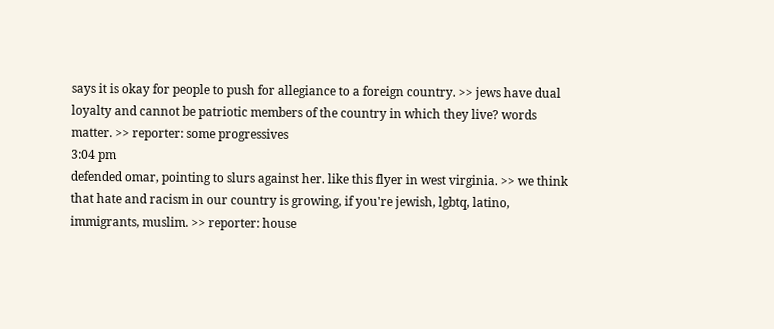says it is okay for people to push for allegiance to a foreign country. >> jews have dual loyalty and cannot be patriotic members of the country in which they live? words matter. >> reporter: some progressives
3:04 pm
defended omar, pointing to slurs against her. like this flyer in west virginia. >> we think that hate and racism in our country is growing, if you're jewish, lgbtq, latino, immigrants, muslim. >> reporter: house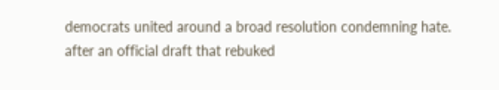democrats united around a broad resolution condemning hate. after an official draft that rebuked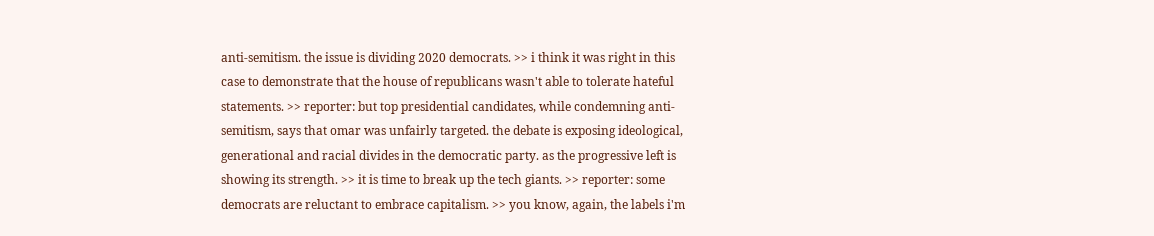anti-semitism. the issue is dividing 2020 democrats. >> i think it was right in this case to demonstrate that the house of republicans wasn't able to tolerate hateful statements. >> reporter: but top presidential candidates, while condemning anti-semitism, says that omar was unfairly targeted. the debate is exposing ideological, generational and racial divides in the democratic party. as the progressive left is showing its strength. >> it is time to break up the tech giants. >> reporter: some democrats are reluctant to embrace capitalism. >> you know, again, the labels i'm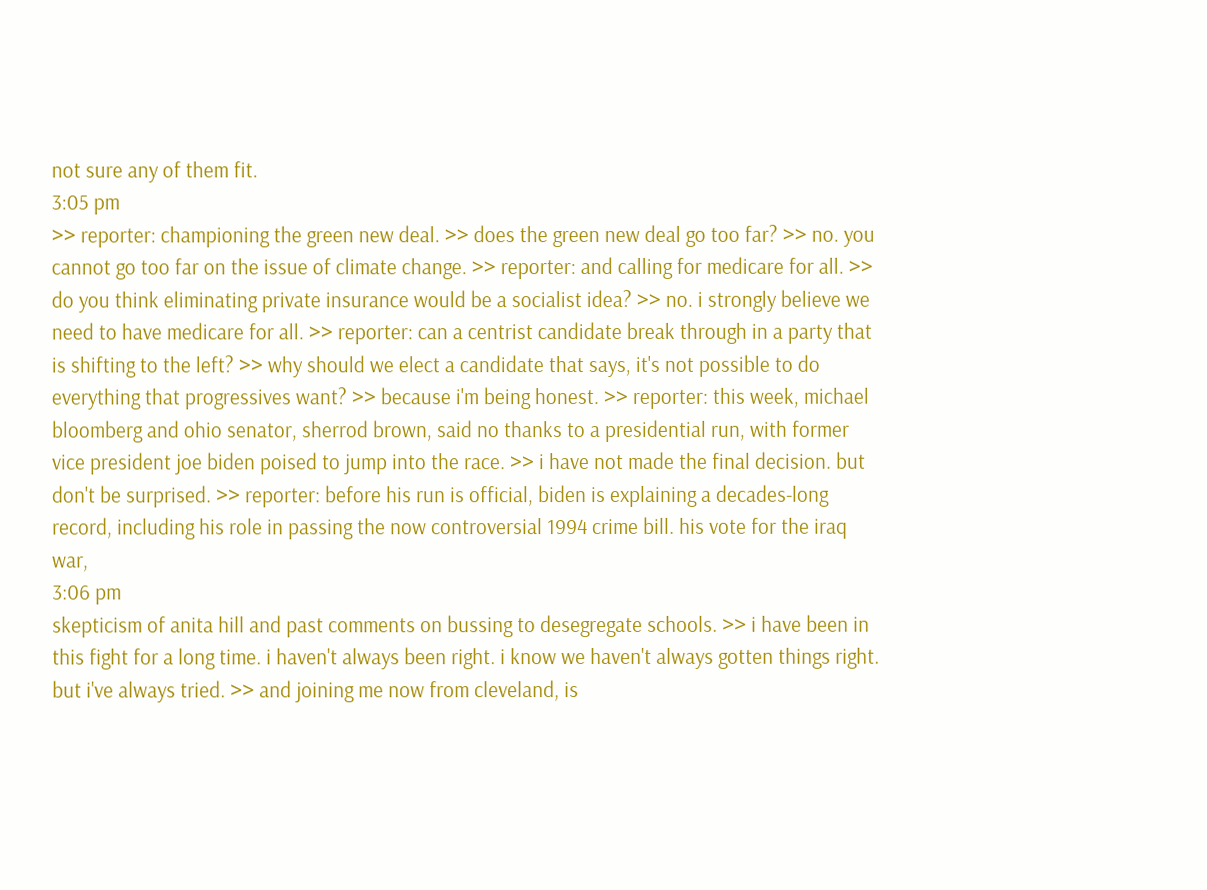not sure any of them fit.
3:05 pm
>> reporter: championing the green new deal. >> does the green new deal go too far? >> no. you cannot go too far on the issue of climate change. >> reporter: and calling for medicare for all. >> do you think eliminating private insurance would be a socialist idea? >> no. i strongly believe we need to have medicare for all. >> reporter: can a centrist candidate break through in a party that is shifting to the left? >> why should we elect a candidate that says, it's not possible to do everything that progressives want? >> because i'm being honest. >> reporter: this week, michael bloomberg and ohio senator, sherrod brown, said no thanks to a presidential run, with former vice president joe biden poised to jump into the race. >> i have not made the final decision. but don't be surprised. >> reporter: before his run is official, biden is explaining a decades-long record, including his role in passing the now controversial 1994 crime bill. his vote for the iraq war,
3:06 pm
skepticism of anita hill and past comments on bussing to desegregate schools. >> i have been in this fight for a long time. i haven't always been right. i know we haven't always gotten things right. but i've always tried. >> and joining me now from cleveland, is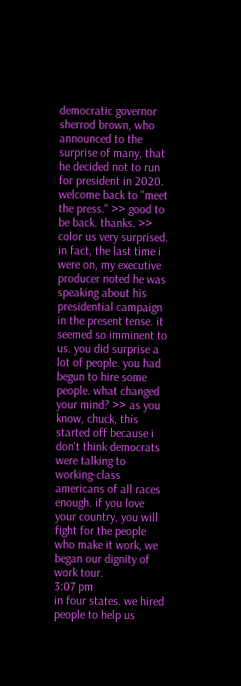democratic governor sherrod brown, who announced to the surprise of many, that he decided not to run for president in 2020. welcome back to "meet the press." >> good to be back. thanks. >> color us very surprised. in fact, the last time i were on, my executive producer noted he was speaking about his presidential campaign in the present tense. it seemed so imminent to us. you did surprise a lot of people. you had begun to hire some people. what changed your mind? >> as you know, chuck, this started off because i don't think democrats were talking to working-class americans of all races enough. if you love your country, you will fight for the people who make it work, we began our dignity of work tour.
3:07 pm
in four states. we hired people to help us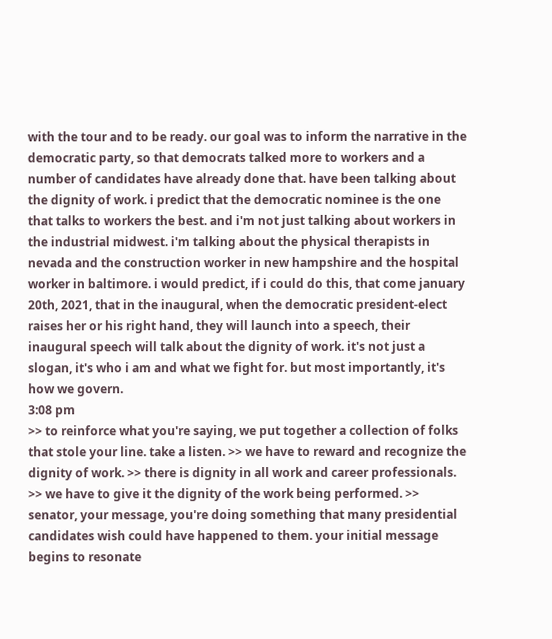with the tour and to be ready. our goal was to inform the narrative in the democratic party, so that democrats talked more to workers and a number of candidates have already done that. have been talking about the dignity of work. i predict that the democratic nominee is the one that talks to workers the best. and i'm not just talking about workers in the industrial midwest. i'm talking about the physical therapists in nevada and the construction worker in new hampshire and the hospital worker in baltimore. i would predict, if i could do this, that come january 20th, 2021, that in the inaugural, when the democratic president-elect raises her or his right hand, they will launch into a speech, their inaugural speech will talk about the dignity of work. it's not just a slogan, it's who i am and what we fight for. but most importantly, it's how we govern.
3:08 pm
>> to reinforce what you're saying, we put together a collection of folks that stole your line. take a listen. >> we have to reward and recognize the dignity of work. >> there is dignity in all work and career professionals. >> we have to give it the dignity of the work being performed. >> senator, your message, you're doing something that many presidential candidates wish could have happened to them. your initial message begins to resonate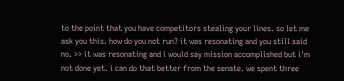to the point that you have competitors stealing your lines. so let me ask you this. how do you not run? it was resonating and you still said no. >> it was resonating and i would say mission accomplished but i'm not done yet. i can do that better from the senate. we spent three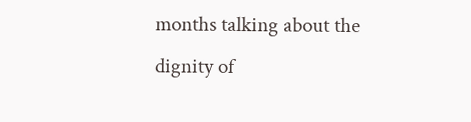months talking about the dignity of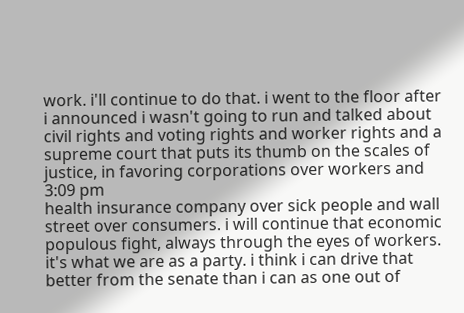work. i'll continue to do that. i went to the floor after i announced i wasn't going to run and talked about civil rights and voting rights and worker rights and a supreme court that puts its thumb on the scales of justice, in favoring corporations over workers and
3:09 pm
health insurance company over sick people and wall street over consumers. i will continue that economic populous fight, always through the eyes of workers. it's what we are as a party. i think i can drive that better from the senate than i can as one out of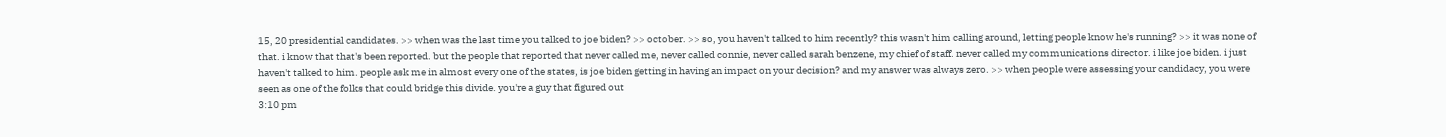15, 20 presidential candidates. >> when was the last time you talked to joe biden? >> october. >> so, you haven't talked to him recently? this wasn't him calling around, letting people know he's running? >> it was none of that. i know that that's been reported. but the people that reported that never called me, never called connie, never called sarah benzene, my chief of staff. never called my communications director. i like joe biden. i just haven't talked to him. people ask me in almost every one of the states, is joe biden getting in having an impact on your decision? and my answer was always zero. >> when people were assessing your candidacy, you were seen as one of the folks that could bridge this divide. you're a guy that figured out
3:10 pm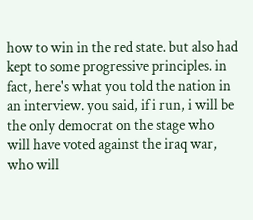how to win in the red state. but also had kept to some progressive principles. in fact, here's what you told the nation in an interview. you said, if i run, i will be the only democrat on the stage who will have voted against the iraq war, who will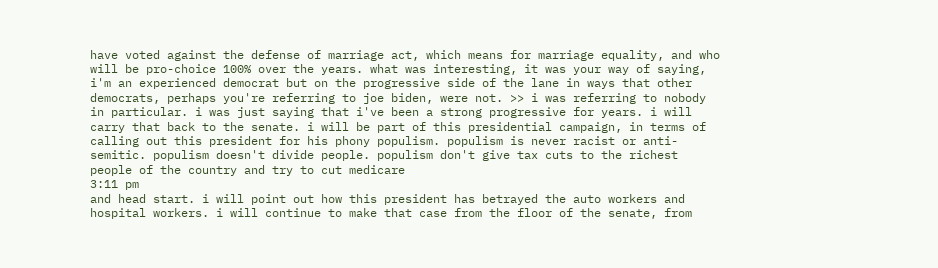have voted against the defense of marriage act, which means for marriage equality, and who will be pro-choice 100% over the years. what was interesting, it was your way of saying, i'm an experienced democrat but on the progressive side of the lane in ways that other democrats, perhaps you're referring to joe biden, were not. >> i was referring to nobody in particular. i was just saying that i've been a strong progressive for years. i will carry that back to the senate. i will be part of this presidential campaign, in terms of calling out this president for his phony populism. populism is never racist or anti-semitic. populism doesn't divide people. populism don't give tax cuts to the richest people of the country and try to cut medicare
3:11 pm
and head start. i will point out how this president has betrayed the auto workers and hospital workers. i will continue to make that case from the floor of the senate, from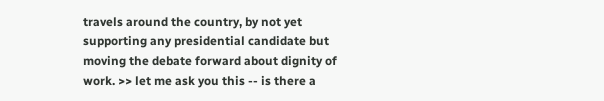travels around the country, by not yet supporting any presidential candidate but moving the debate forward about dignity of work. >> let me ask you this -- is there a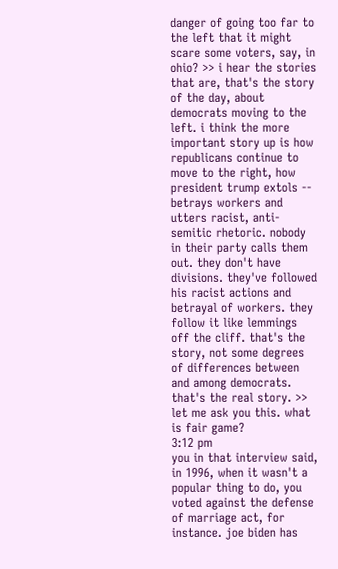danger of going too far to the left that it might scare some voters, say, in ohio? >> i hear the stories that are, that's the story of the day, about democrats moving to the left. i think the more important story up is how republicans continue to move to the right, how president trump extols -- betrays workers and utters racist, anti-semitic rhetoric. nobody in their party calls them out. they don't have divisions. they've followed his racist actions and betrayal of workers. they follow it like lemmings off the cliff. that's the story, not some degrees of differences between and among democrats. that's the real story. >> let me ask you this. what is fair game?
3:12 pm
you in that interview said, in 1996, when it wasn't a popular thing to do, you voted against the defense of marriage act, for instance. joe biden has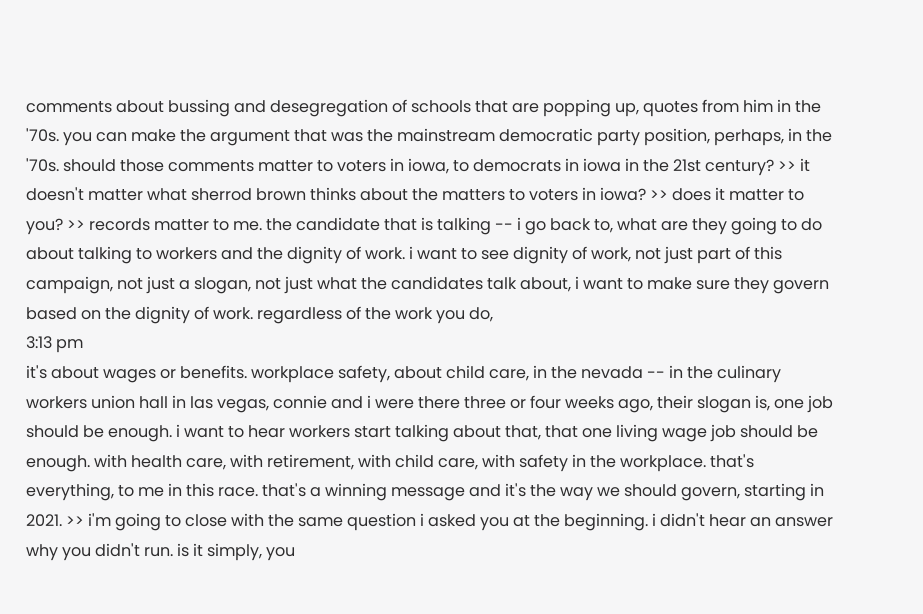comments about bussing and desegregation of schools that are popping up, quotes from him in the '70s. you can make the argument that was the mainstream democratic party position, perhaps, in the '70s. should those comments matter to voters in iowa, to democrats in iowa in the 21st century? >> it doesn't matter what sherrod brown thinks about the matters to voters in iowa? >> does it matter to you? >> records matter to me. the candidate that is talking -- i go back to, what are they going to do about talking to workers and the dignity of work. i want to see dignity of work, not just part of this campaign, not just a slogan, not just what the candidates talk about, i want to make sure they govern based on the dignity of work. regardless of the work you do,
3:13 pm
it's about wages or benefits. workplace safety, about child care, in the nevada -- in the culinary workers union hall in las vegas, connie and i were there three or four weeks ago, their slogan is, one job should be enough. i want to hear workers start talking about that, that one living wage job should be enough. with health care, with retirement, with child care, with safety in the workplace. that's everything, to me in this race. that's a winning message and it's the way we should govern, starting in 2021. >> i'm going to close with the same question i asked you at the beginning. i didn't hear an answer why you didn't run. is it simply, you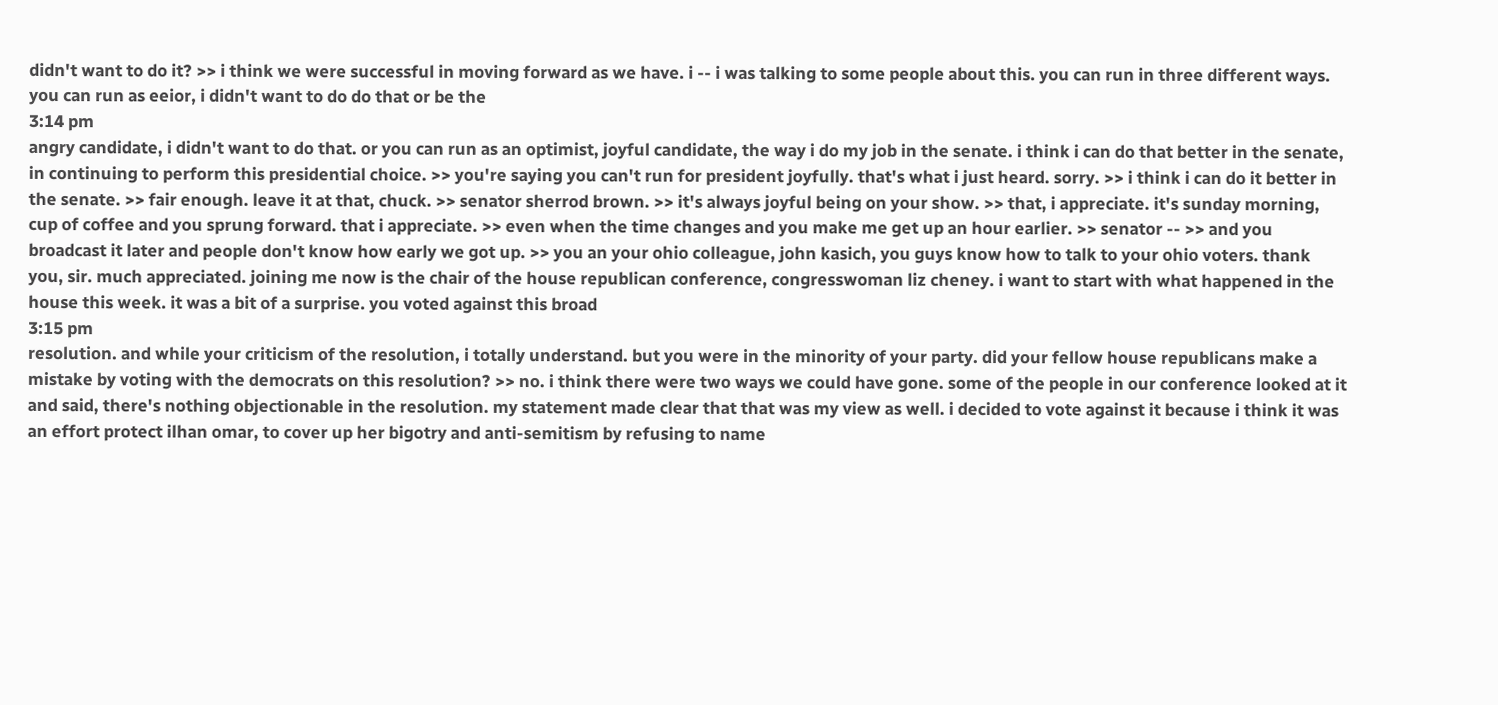didn't want to do it? >> i think we were successful in moving forward as we have. i -- i was talking to some people about this. you can run in three different ways. you can run as eeior, i didn't want to do do that or be the
3:14 pm
angry candidate, i didn't want to do that. or you can run as an optimist, joyful candidate, the way i do my job in the senate. i think i can do that better in the senate, in continuing to perform this presidential choice. >> you're saying you can't run for president joyfully. that's what i just heard. sorry. >> i think i can do it better in the senate. >> fair enough. leave it at that, chuck. >> senator sherrod brown. >> it's always joyful being on your show. >> that, i appreciate. it's sunday morning, cup of coffee and you sprung forward. that i appreciate. >> even when the time changes and you make me get up an hour earlier. >> senator -- >> and you broadcast it later and people don't know how early we got up. >> you an your ohio colleague, john kasich, you guys know how to talk to your ohio voters. thank you, sir. much appreciated. joining me now is the chair of the house republican conference, congresswoman liz cheney. i want to start with what happened in the house this week. it was a bit of a surprise. you voted against this broad
3:15 pm
resolution. and while your criticism of the resolution, i totally understand. but you were in the minority of your party. did your fellow house republicans make a mistake by voting with the democrats on this resolution? >> no. i think there were two ways we could have gone. some of the people in our conference looked at it and said, there's nothing objectionable in the resolution. my statement made clear that that was my view as well. i decided to vote against it because i think it was an effort protect ilhan omar, to cover up her bigotry and anti-semitism by refusing to name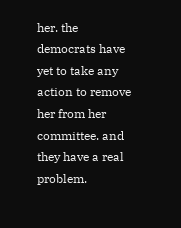her. the democrats have yet to take any action to remove her from her committee. and they have a real problem.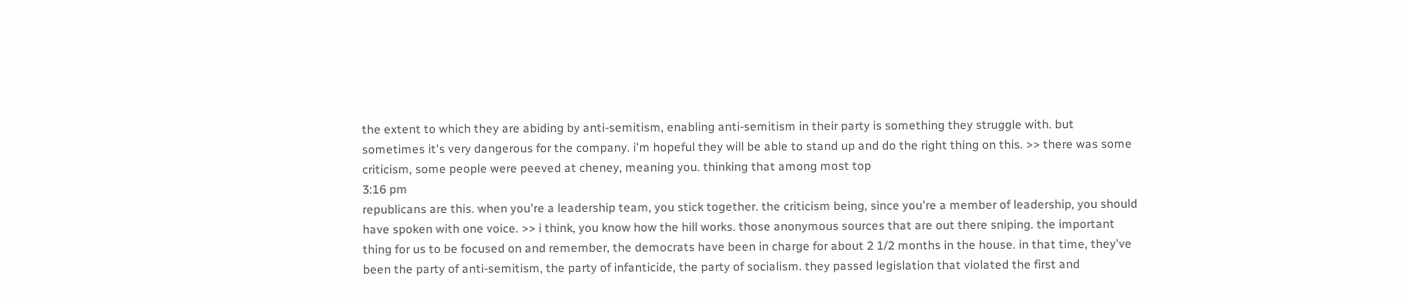the extent to which they are abiding by anti-semitism, enabling anti-semitism in their party is something they struggle with. but sometimes it's very dangerous for the company. i'm hopeful they will be able to stand up and do the right thing on this. >> there was some criticism, some people were peeved at cheney, meaning you. thinking that among most top
3:16 pm
republicans are this. when you're a leadership team, you stick together. the criticism being, since you're a member of leadership, you should have spoken with one voice. >> i think, you know how the hill works. those anonymous sources that are out there sniping. the important thing for us to be focused on and remember, the democrats have been in charge for about 2 1/2 months in the house. in that time, they've been the party of anti-semitism, the party of infanticide, the party of socialism. they passed legislation that violated the first and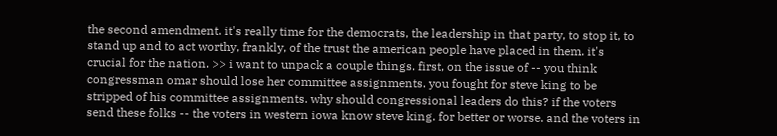the second amendment. it's really time for the democrats, the leadership in that party, to stop it, to stand up and to act worthy, frankly, of the trust the american people have placed in them. it's crucial for the nation. >> i want to unpack a couple things. first, on the issue of -- you think congressman omar should lose her committee assignments. you fought for steve king to be stripped of his committee assignments. why should congressional leaders do this? if the voters send these folks -- the voters in western iowa know steve king. for better or worse. and the voters in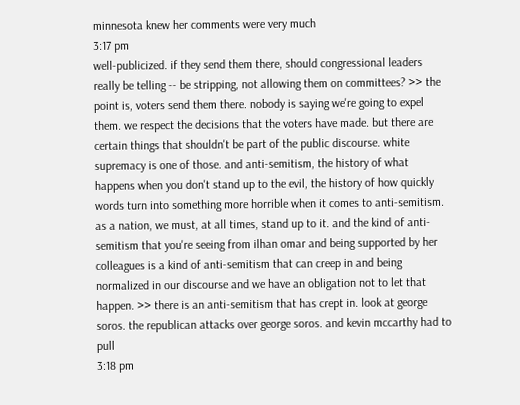minnesota knew her comments were very much
3:17 pm
well-publicized. if they send them there, should congressional leaders really be telling -- be stripping, not allowing them on committees? >> the point is, voters send them there. nobody is saying we're going to expel them. we respect the decisions that the voters have made. but there are certain things that shouldn't be part of the public discourse. white supremacy is one of those. and anti-semitism, the history of what happens when you don't stand up to the evil, the history of how quickly words turn into something more horrible when it comes to anti-semitism. as a nation, we must, at all times, stand up to it. and the kind of anti-semitism that you're seeing from ilhan omar and being supported by her colleagues is a kind of anti-semitism that can creep in and being normalized in our discourse and we have an obligation not to let that happen. >> there is an anti-semitism that has crept in. look at george soros. the republican attacks over george soros. and kevin mccarthy had to pull
3:18 pm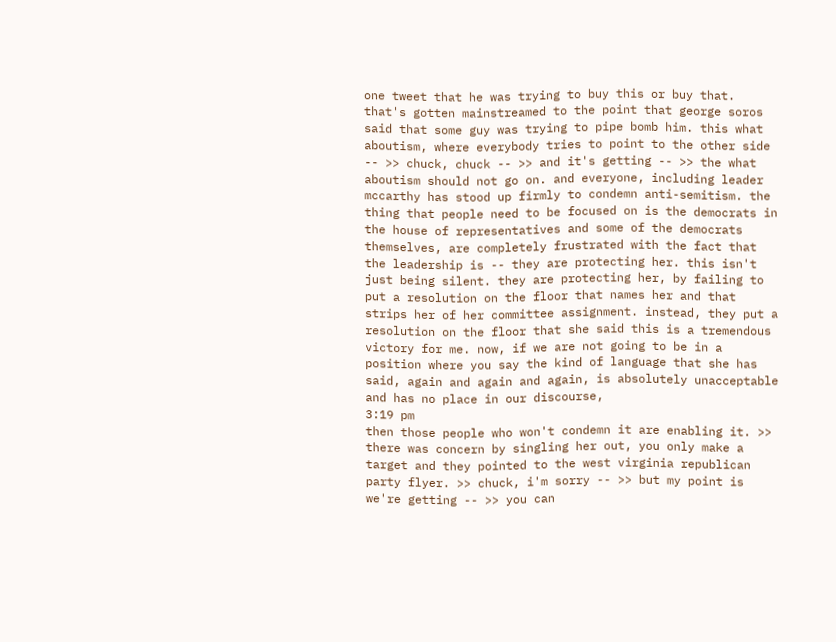one tweet that he was trying to buy this or buy that. that's gotten mainstreamed to the point that george soros said that some guy was trying to pipe bomb him. this what aboutism, where everybody tries to point to the other side -- >> chuck, chuck -- >> and it's getting -- >> the what aboutism should not go on. and everyone, including leader mccarthy has stood up firmly to condemn anti-semitism. the thing that people need to be focused on is the democrats in the house of representatives and some of the democrats themselves, are completely frustrated with the fact that the leadership is -- they are protecting her. this isn't just being silent. they are protecting her, by failing to put a resolution on the floor that names her and that strips her of her committee assignment. instead, they put a resolution on the floor that she said this is a tremendous victory for me. now, if we are not going to be in a position where you say the kind of language that she has said, again and again and again, is absolutely unacceptable and has no place in our discourse,
3:19 pm
then those people who won't condemn it are enabling it. >> there was concern by singling her out, you only make a target and they pointed to the west virginia republican party flyer. >> chuck, i'm sorry -- >> but my point is we're getting -- >> you can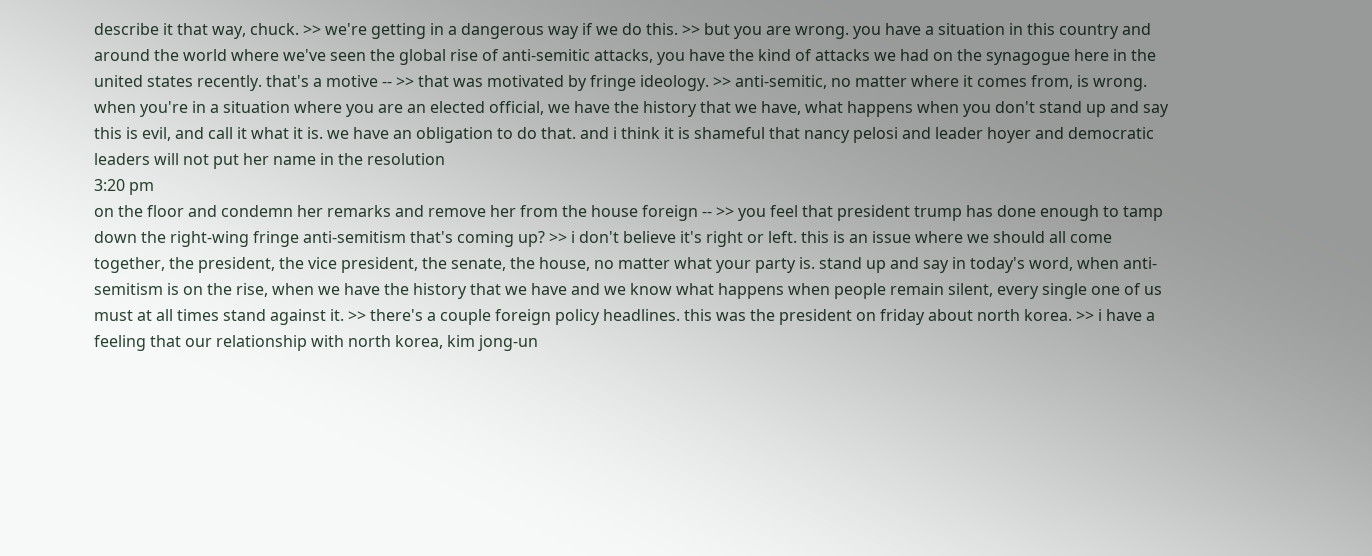describe it that way, chuck. >> we're getting in a dangerous way if we do this. >> but you are wrong. you have a situation in this country and around the world where we've seen the global rise of anti-semitic attacks, you have the kind of attacks we had on the synagogue here in the united states recently. that's a motive -- >> that was motivated by fringe ideology. >> anti-semitic, no matter where it comes from, is wrong. when you're in a situation where you are an elected official, we have the history that we have, what happens when you don't stand up and say this is evil, and call it what it is. we have an obligation to do that. and i think it is shameful that nancy pelosi and leader hoyer and democratic leaders will not put her name in the resolution
3:20 pm
on the floor and condemn her remarks and remove her from the house foreign -- >> you feel that president trump has done enough to tamp down the right-wing fringe anti-semitism that's coming up? >> i don't believe it's right or left. this is an issue where we should all come together, the president, the vice president, the senate, the house, no matter what your party is. stand up and say in today's word, when anti-semitism is on the rise, when we have the history that we have and we know what happens when people remain silent, every single one of us must at all times stand against it. >> there's a couple foreign policy headlines. this was the president on friday about north korea. >> i have a feeling that our relationship with north korea, kim jong-un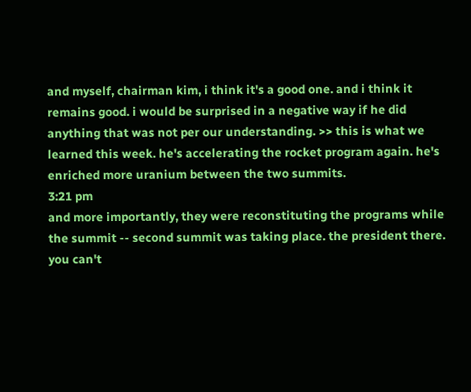and myself, chairman kim, i think it's a good one. and i think it remains good. i would be surprised in a negative way if he did anything that was not per our understanding. >> this is what we learned this week. he's accelerating the rocket program again. he's enriched more uranium between the two summits.
3:21 pm
and more importantly, they were reconstituting the programs while the summit -- second summit was taking place. the president there. you can't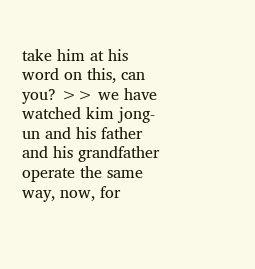take him at his word on this, can you? >> we have watched kim jong-un and his father and his grandfather operate the same way, now, for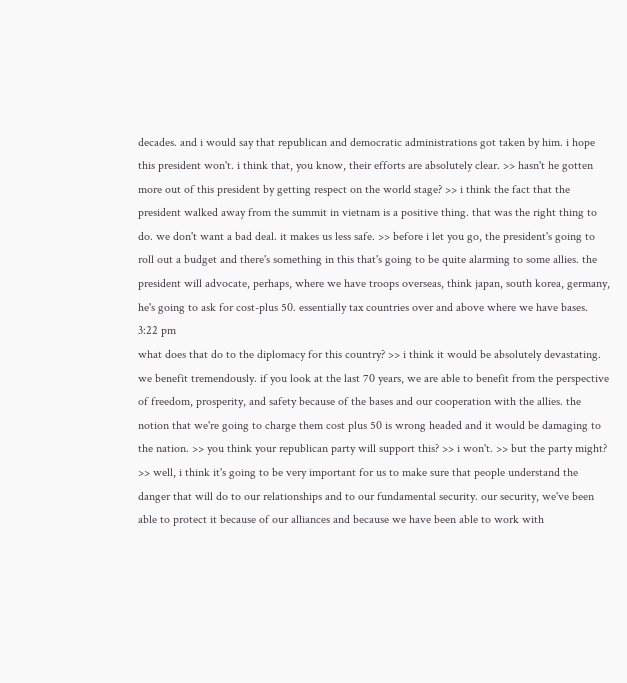decades. and i would say that republican and democratic administrations got taken by him. i hope this president won't. i think that, you know, their efforts are absolutely clear. >> hasn't he gotten more out of this president by getting respect on the world stage? >> i think the fact that the president walked away from the summit in vietnam is a positive thing. that was the right thing to do. we don't want a bad deal. it makes us less safe. >> before i let you go, the president's going to roll out a budget and there's something in this that's going to be quite alarming to some allies. the president will advocate, perhaps, where we have troops overseas, think japan, south korea, germany, he's going to ask for cost-plus 50. essentially tax countries over and above where we have bases.
3:22 pm
what does that do to the diplomacy for this country? >> i think it would be absolutely devastating. we benefit tremendously. if you look at the last 70 years, we are able to benefit from the perspective of freedom, prosperity, and safety because of the bases and our cooperation with the allies. the notion that we're going to charge them cost plus 50 is wrong headed and it would be damaging to the nation. >> you think your republican party will support this? >> i won't. >> but the party might? >> well, i think it's going to be very important for us to make sure that people understand the danger that will do to our relationships and to our fundamental security. our security, we've been able to protect it because of our alliances and because we have been able to work with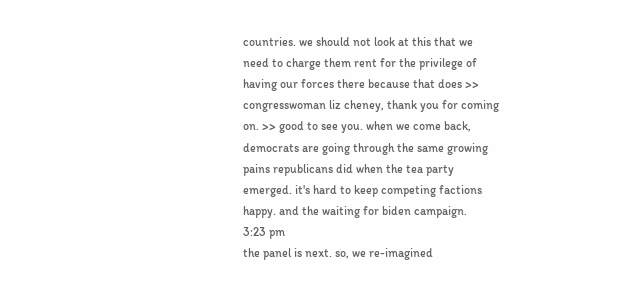countries. we should not look at this that we need to charge them rent for the privilege of having our forces there because that does >> congresswoman liz cheney, thank you for coming on. >> good to see you. when we come back, democrats are going through the same growing pains republicans did when the tea party emerged. it's hard to keep competing factions happy. and the waiting for biden campaign.
3:23 pm
the panel is next. so, we re-imagined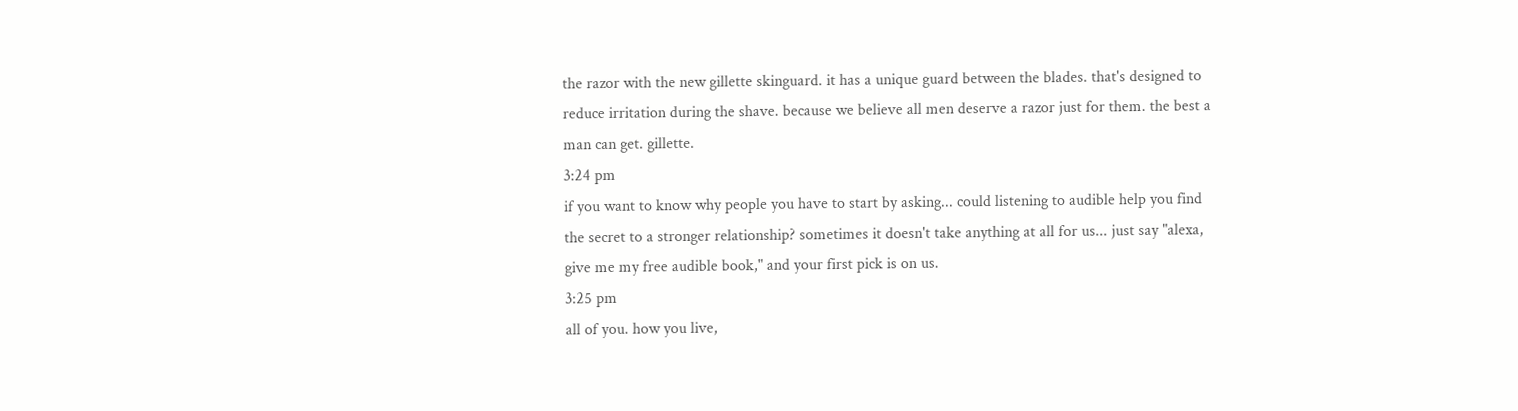the razor with the new gillette skinguard. it has a unique guard between the blades. that's designed to reduce irritation during the shave. because we believe all men deserve a razor just for them. the best a man can get. gillette.
3:24 pm
if you want to know why people you have to start by asking... could listening to audible help you find the secret to a stronger relationship? sometimes it doesn't take anything at all for us... just say "alexa, give me my free audible book," and your first pick is on us.
3:25 pm
all of you. how you live,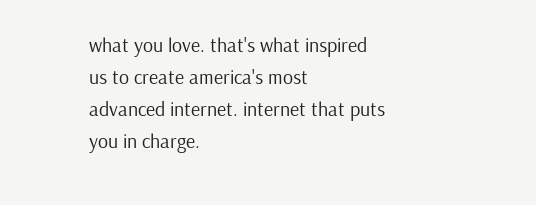what you love. that's what inspired us to create america's most advanced internet. internet that puts you in charge.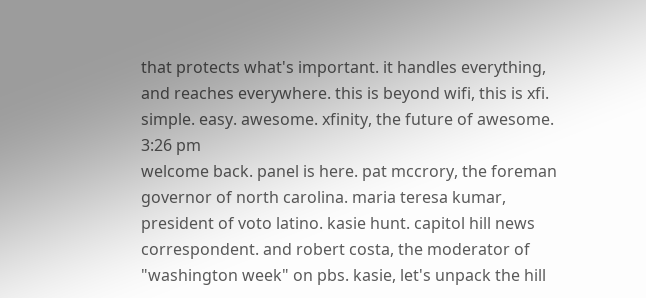that protects what's important. it handles everything, and reaches everywhere. this is beyond wifi, this is xfi. simple. easy. awesome. xfinity, the future of awesome.
3:26 pm
welcome back. panel is here. pat mccrory, the foreman governor of north carolina. maria teresa kumar, president of voto latino. kasie hunt. capitol hill news correspondent. and robert costa, the moderator of "washington week" on pbs. kasie, let's unpack the hill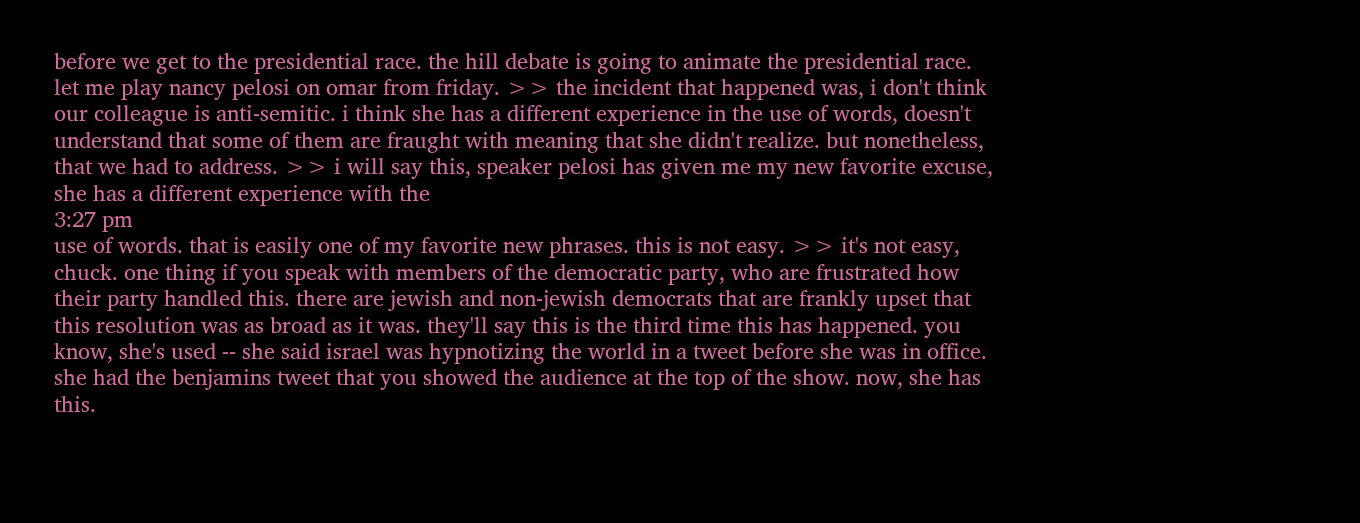before we get to the presidential race. the hill debate is going to animate the presidential race. let me play nancy pelosi on omar from friday. >> the incident that happened was, i don't think our colleague is anti-semitic. i think she has a different experience in the use of words, doesn't understand that some of them are fraught with meaning that she didn't realize. but nonetheless, that we had to address. >> i will say this, speaker pelosi has given me my new favorite excuse, she has a different experience with the
3:27 pm
use of words. that is easily one of my favorite new phrases. this is not easy. >> it's not easy, chuck. one thing if you speak with members of the democratic party, who are frustrated how their party handled this. there are jewish and non-jewish democrats that are frankly upset that this resolution was as broad as it was. they'll say this is the third time this has happened. you know, she's used -- she said israel was hypnotizing the world in a tweet before she was in office. she had the benjamins tweet that you showed the audience at the top of the show. now, she has this.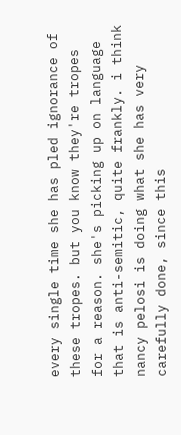every single time she has pled ignorance of these tropes. but you know they're tropes for a reason. she's picking up on language that is anti-semitic, quite frankly. i think nancy pelosi is doing what she has very carefully done, since this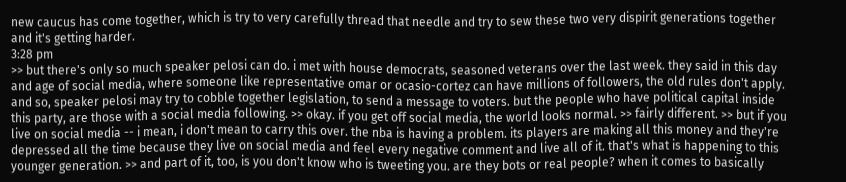new caucus has come together, which is try to very carefully thread that needle and try to sew these two very dispirit generations together and it's getting harder.
3:28 pm
>> but there's only so much speaker pelosi can do. i met with house democrats, seasoned veterans over the last week. they said in this day and age of social media, where someone like representative omar or ocasio-cortez can have millions of followers, the old rules don't apply. and so, speaker pelosi may try to cobble together legislation, to send a message to voters. but the people who have political capital inside this party, are those with a social media following. >> okay. if you get off social media, the world looks normal. >> fairly different. >> but if you live on social media -- i mean, i don't mean to carry this over. the nba is having a problem. its players are making all this money and they're depressed all the time because they live on social media and feel every negative comment and live all of it. that's what is happening to this younger generation. >> and part of it, too, is you don't know who is tweeting you. are they bots or real people? when it comes to basically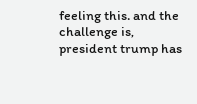feeling this. and the challenge is, president trump has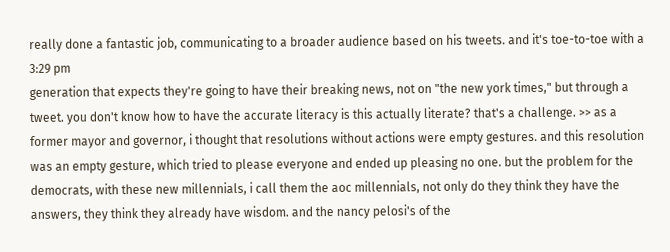really done a fantastic job, communicating to a broader audience based on his tweets. and it's toe-to-toe with a
3:29 pm
generation that expects they're going to have their breaking news, not on "the new york times," but through a tweet. you don't know how to have the accurate literacy is this actually literate? that's a challenge. >> as a former mayor and governor, i thought that resolutions without actions were empty gestures. and this resolution was an empty gesture, which tried to please everyone and ended up pleasing no one. but the problem for the democrats, with these new millennials, i call them the aoc millennials, not only do they think they have the answers, they think they already have wisdom. and the nancy pelosi's of the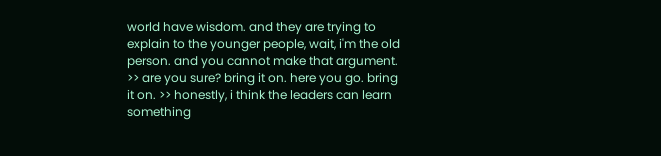world have wisdom. and they are trying to explain to the younger people, wait, i'm the old person. and you cannot make that argument. >> are you sure? bring it on. here you go. bring it on. >> honestly, i think the leaders can learn something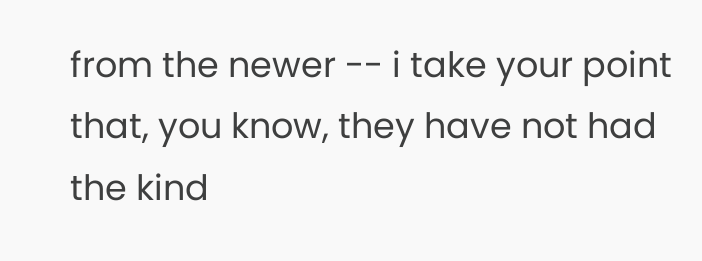from the newer -- i take your point that, you know, they have not had the kind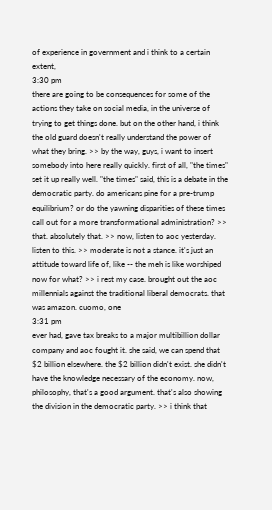of experience in government and i think to a certain extent,
3:30 pm
there are going to be consequences for some of the actions they take on social media, in the universe of trying to get things done. but on the other hand, i think the old guard doesn't really understand the power of what they bring. >> by the way, guys, i want to insert somebody into here really quickly. first of all, "the times" set it up really well. "the times" said, this is a debate in the democratic party. do americans pine for a pre-trump equilibrium? or do the yawning disparities of these times call out for a more transformational administration? >> that. absolutely that. >> now, listen to aoc yesterday. listen to this. >> moderate is not a stance. it's just an attitude toward life of, like -- the meh is like worshiped now for what? >> i rest my case. brought out the aoc millennials against the traditional liberal democrats. that was amazon. cuomo, one
3:31 pm
ever had, gave tax breaks to a major multibillion dollar company and aoc fought it. she said, we can spend that $2 billion elsewhere. the $2 billion didn't exist. she didn't have the knowledge necessary of the economy. now, philosophy, that's a good argument. that's also showing the division in the democratic party. >> i think that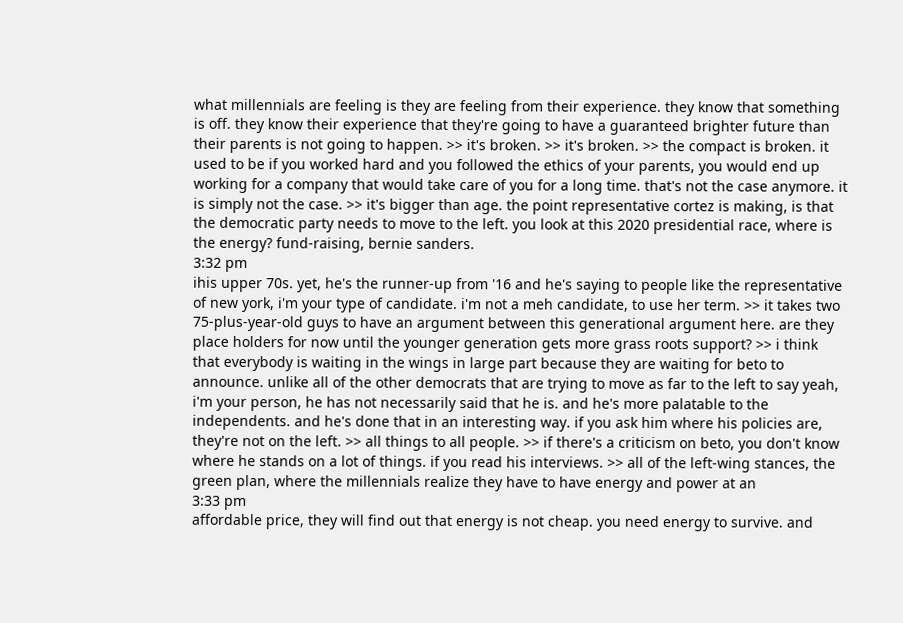what millennials are feeling is they are feeling from their experience. they know that something is off. they know their experience that they're going to have a guaranteed brighter future than their parents is not going to happen. >> it's broken. >> it's broken. >> the compact is broken. it used to be if you worked hard and you followed the ethics of your parents, you would end up working for a company that would take care of you for a long time. that's not the case anymore. it is simply not the case. >> it's bigger than age. the point representative cortez is making, is that the democratic party needs to move to the left. you look at this 2020 presidential race, where is the energy? fund-raising, bernie sanders.
3:32 pm
ihis upper 70s. yet, he's the runner-up from '16 and he's saying to people like the representative of new york, i'm your type of candidate. i'm not a meh candidate, to use her term. >> it takes two 75-plus-year-old guys to have an argument between this generational argument here. are they place holders for now until the younger generation gets more grass roots support? >> i think that everybody is waiting in the wings in large part because they are waiting for beto to announce. unlike all of the other democrats that are trying to move as far to the left to say yeah, i'm your person, he has not necessarily said that he is. and he's more palatable to the independents. and he's done that in an interesting way. if you ask him where his policies are, they're not on the left. >> all things to all people. >> if there's a criticism on beto, you don't know where he stands on a lot of things. if you read his interviews. >> all of the left-wing stances, the green plan, where the millennials realize they have to have energy and power at an
3:33 pm
affordable price, they will find out that energy is not cheap. you need energy to survive. and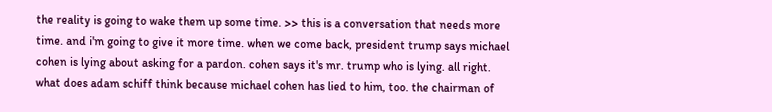the reality is going to wake them up some time. >> this is a conversation that needs more time. and i'm going to give it more time. when we come back, president trump says michael cohen is lying about asking for a pardon. cohen says it's mr. trump who is lying. all right. what does adam schiff think because michael cohen has lied to him, too. the chairman of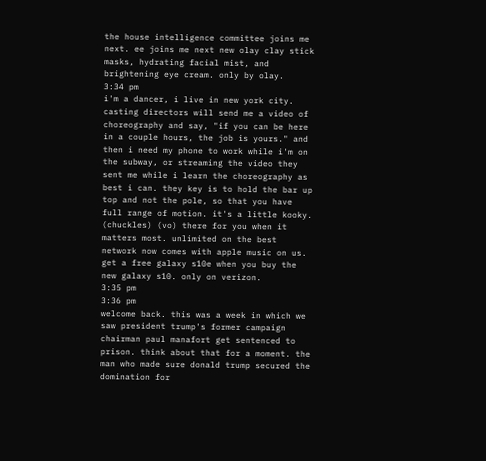the house intelligence committee joins me next. ee joins me next new olay clay stick masks, hydrating facial mist, and brightening eye cream. only by olay.
3:34 pm
i'm a dancer, i live in new york city. casting directors will send me a video of choreography and say, "if you can be here in a couple hours, the job is yours." and then i need my phone to work while i'm on the subway, or streaming the video they sent me while i learn the choreography as best i can. they key is to hold the bar up top and not the pole, so that you have full range of motion. it's a little kooky. (chuckles) (vo) there for you when it matters most. unlimited on the best network now comes with apple music on us. get a free galaxy s10e when you buy the new galaxy s10. only on verizon.
3:35 pm
3:36 pm
welcome back. this was a week in which we saw president trump's former campaign chairman paul manafort get sentenced to prison. think about that for a moment. the man who made sure donald trump secured the domination for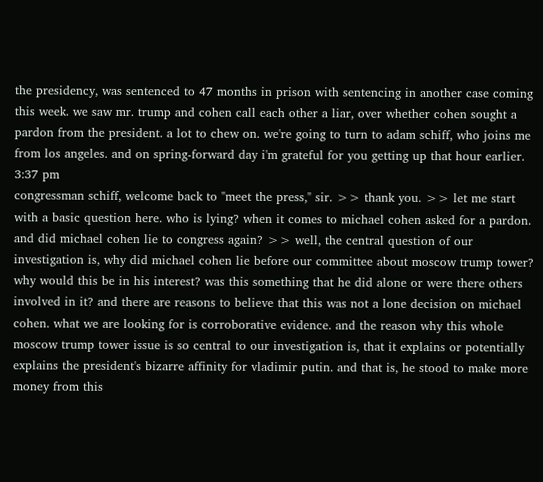the presidency, was sentenced to 47 months in prison with sentencing in another case coming this week. we saw mr. trump and cohen call each other a liar, over whether cohen sought a pardon from the president. a lot to chew on. we're going to turn to adam schiff, who joins me from los angeles. and on spring-forward day i'm grateful for you getting up that hour earlier.
3:37 pm
congressman schiff, welcome back to "meet the press," sir. >> thank you. >> let me start with a basic question here. who is lying? when it comes to michael cohen asked for a pardon. and did michael cohen lie to congress again? >> well, the central question of our investigation is, why did michael cohen lie before our committee about moscow trump tower? why would this be in his interest? was this something that he did alone or were there others involved in it? and there are reasons to believe that this was not a lone decision on michael cohen. what we are looking for is corroborative evidence. and the reason why this whole moscow trump tower issue is so central to our investigation is, that it explains or potentially explains the president's bizarre affinity for vladimir putin. and that is, he stood to make more money from this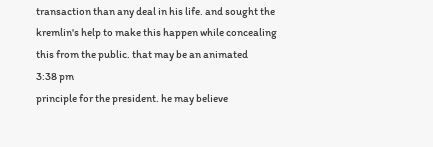transaction than any deal in his life. and sought the kremlin's help to make this happen while concealing this from the public. that may be an animated
3:38 pm
principle for the president. he may believe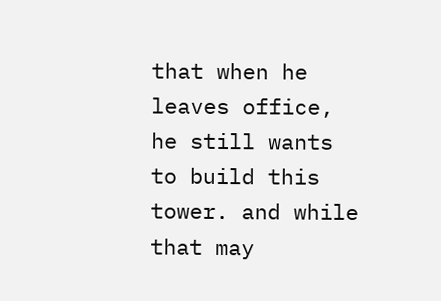that when he leaves office, he still wants to build this tower. and while that may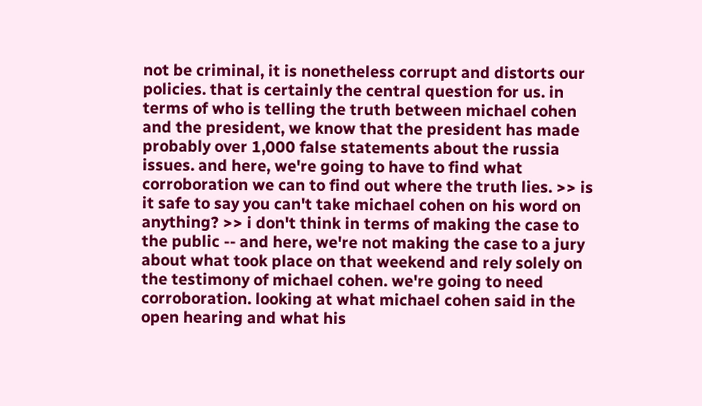not be criminal, it is nonetheless corrupt and distorts our policies. that is certainly the central question for us. in terms of who is telling the truth between michael cohen and the president, we know that the president has made probably over 1,000 false statements about the russia issues. and here, we're going to have to find what corroboration we can to find out where the truth lies. >> is it safe to say you can't take michael cohen on his word on anything? >> i don't think in terms of making the case to the public -- and here, we're not making the case to a jury about what took place on that weekend and rely solely on the testimony of michael cohen. we're going to need corroboration. looking at what michael cohen said in the open hearing and what his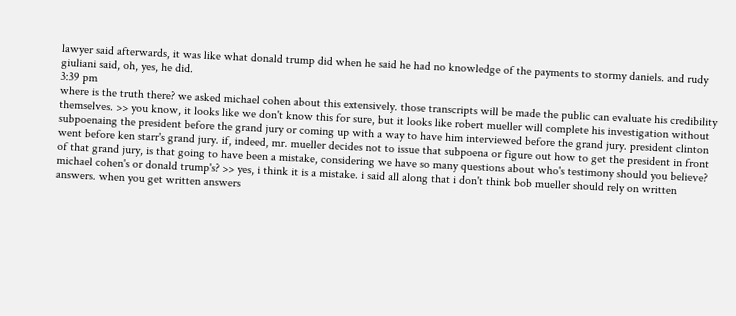lawyer said afterwards, it was like what donald trump did when he said he had no knowledge of the payments to stormy daniels. and rudy giuliani said, oh, yes, he did.
3:39 pm
where is the truth there? we asked michael cohen about this extensively. those transcripts will be made the public can evaluate his credibility themselves. >> you know, it looks like we don't know this for sure, but it looks like robert mueller will complete his investigation without subpoenaing the president before the grand jury or coming up with a way to have him interviewed before the grand jury. president clinton went before ken starr's grand jury. if, indeed, mr. mueller decides not to issue that subpoena or figure out how to get the president in front of that grand jury, is that going to have been a mistake, considering we have so many questions about who's testimony should you believe? michael cohen's or donald trump's? >> yes, i think it is a mistake. i said all along that i don't think bob mueller should rely on written answers. when you get written answers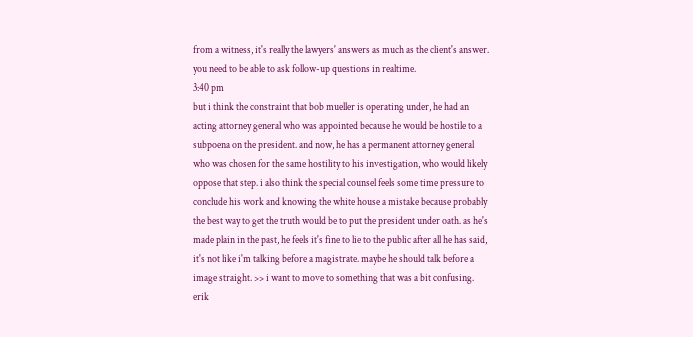from a witness, it's really the lawyers' answers as much as the client's answer. you need to be able to ask follow-up questions in realtime.
3:40 pm
but i think the constraint that bob mueller is operating under, he had an acting attorney general who was appointed because he would be hostile to a subpoena on the president. and now, he has a permanent attorney general who was chosen for the same hostility to his investigation, who would likely oppose that step. i also think the special counsel feels some time pressure to conclude his work and knowing the white house a mistake because probably the best way to get the truth would be to put the president under oath. as he's made plain in the past, he feels it's fine to lie to the public after all he has said, it's not like i'm talking before a magistrate. maybe he should talk before a image straight. >> i want to move to something that was a bit confusing. erik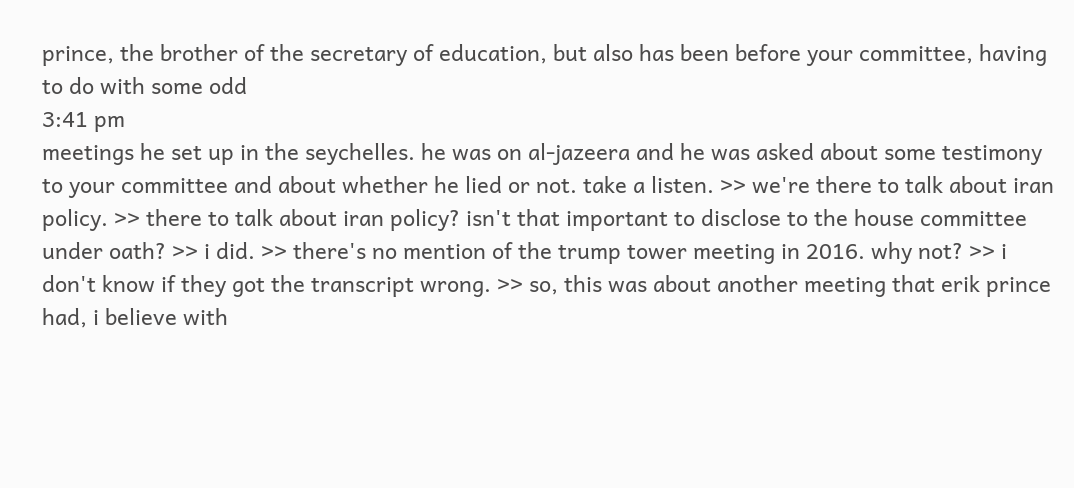prince, the brother of the secretary of education, but also has been before your committee, having to do with some odd
3:41 pm
meetings he set up in the seychelles. he was on al-jazeera and he was asked about some testimony to your committee and about whether he lied or not. take a listen. >> we're there to talk about iran policy. >> there to talk about iran policy? isn't that important to disclose to the house committee under oath? >> i did. >> there's no mention of the trump tower meeting in 2016. why not? >> i don't know if they got the transcript wrong. >> so, this was about another meeting that erik prince had, i believe with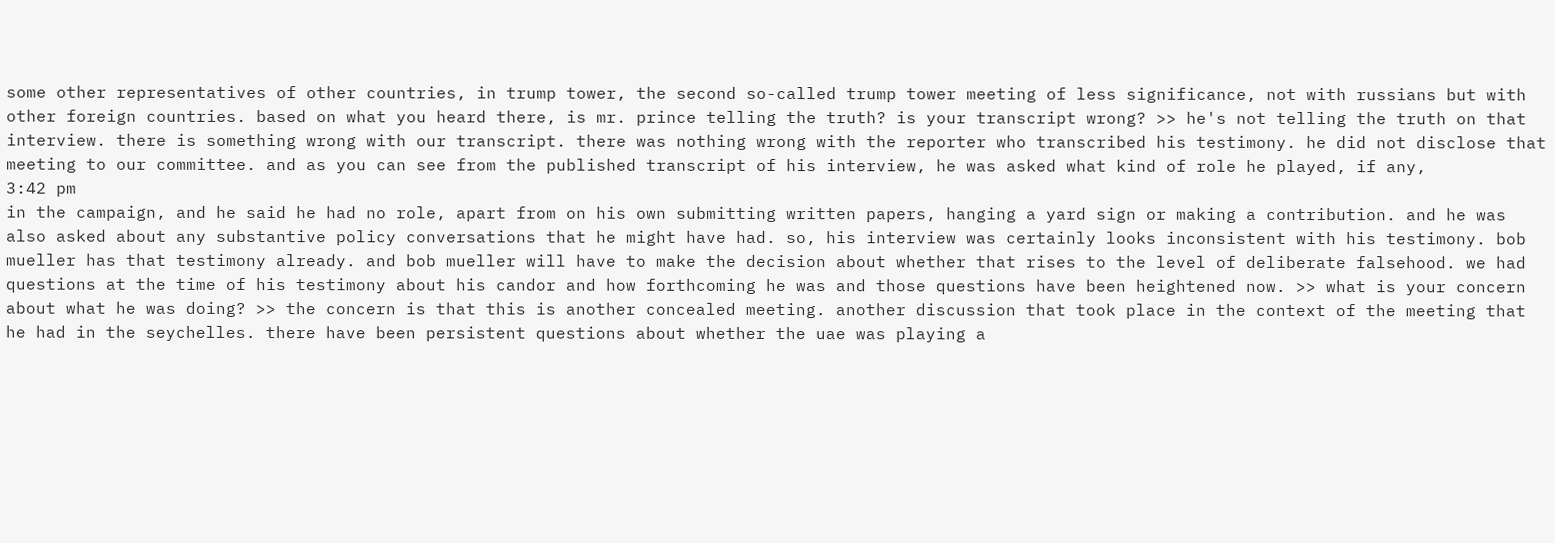some other representatives of other countries, in trump tower, the second so-called trump tower meeting of less significance, not with russians but with other foreign countries. based on what you heard there, is mr. prince telling the truth? is your transcript wrong? >> he's not telling the truth on that interview. there is something wrong with our transcript. there was nothing wrong with the reporter who transcribed his testimony. he did not disclose that meeting to our committee. and as you can see from the published transcript of his interview, he was asked what kind of role he played, if any,
3:42 pm
in the campaign, and he said he had no role, apart from on his own submitting written papers, hanging a yard sign or making a contribution. and he was also asked about any substantive policy conversations that he might have had. so, his interview was certainly looks inconsistent with his testimony. bob mueller has that testimony already. and bob mueller will have to make the decision about whether that rises to the level of deliberate falsehood. we had questions at the time of his testimony about his candor and how forthcoming he was and those questions have been heightened now. >> what is your concern about what he was doing? >> the concern is that this is another concealed meeting. another discussion that took place in the context of the meeting that he had in the seychelles. there have been persistent questions about whether the uae was playing a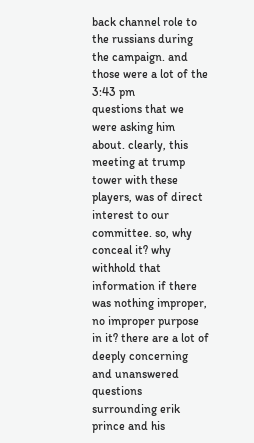back channel role to the russians during the campaign. and those were a lot of the
3:43 pm
questions that we were asking him about. clearly, this meeting at trump tower with these players, was of direct interest to our committee. so, why conceal it? why withhold that information if there was nothing improper, no improper purpose in it? there are a lot of deeply concerning and unanswered questions surrounding erik prince and his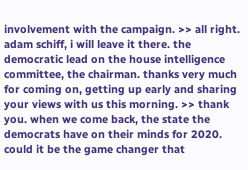involvement with the campaign. >> all right. adam schiff, i will leave it there. the democratic lead on the house intelligence committee, the chairman. thanks very much for coming on, getting up early and sharing your views with us this morning. >> thank you. when we come back, the state the democrats have on their minds for 2020. could it be the game changer that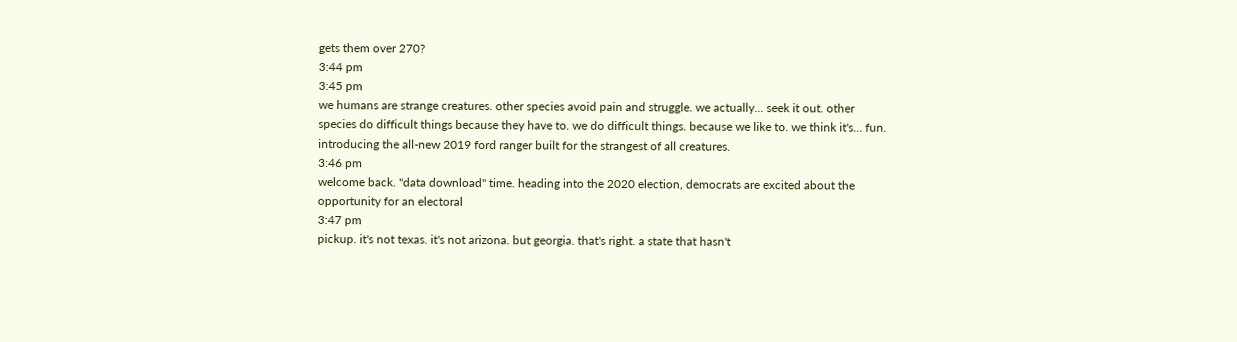gets them over 270?
3:44 pm
3:45 pm
we humans are strange creatures. other species avoid pain and struggle. we actually... seek it out. other species do difficult things because they have to. we do difficult things. because we like to. we think it's... fun. introducing the all-new 2019 ford ranger built for the strangest of all creatures.
3:46 pm
welcome back. "data download" time. heading into the 2020 election, democrats are excited about the opportunity for an electoral
3:47 pm
pickup. it's not texas. it's not arizona. but georgia. that's right. a state that hasn't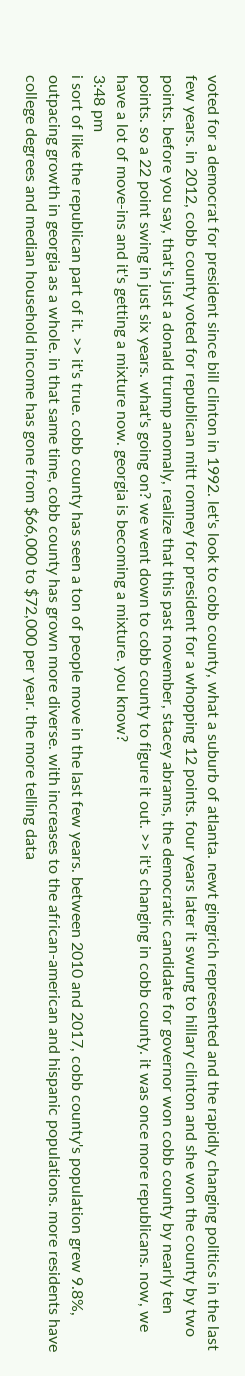voted for a democrat for president since bill clinton in 1992. let's look to cobb county, what a suburb of atlanta. newt gingrich represented and the rapidly changing politics in the last few years. in 2012, cobb county voted for republican mitt romney for president for a whopping 12 points. four years later it swung to hillary clinton and she won the county by two points. before you say, that's just a donald trump anomaly, realize that this past november, stacey abrams, the democratic candidate for governor won cobb county by nearly ten points. so a 22 point swing in just six years. what's going on? we went down to cobb county to figure it out. >> it's changing in cobb county. it was once more republicans. now, we have a lot of move-ins and it's getting a mixture now. georgia is becoming a mixture. you know?
3:48 pm
i sort of like the republican part of it. >> it's true. cobb county has seen a ton of people move in the last few years. between 2010 and 2017, cobb county's population grew 9.8%, outpacing growth in georgia as a whole. in that same time, cobb county has grown more diverse. with increases to the african-american and hispanic populations. more residents have college degrees and median household income has gone from $66,000 to $72,000 per year. the more telling data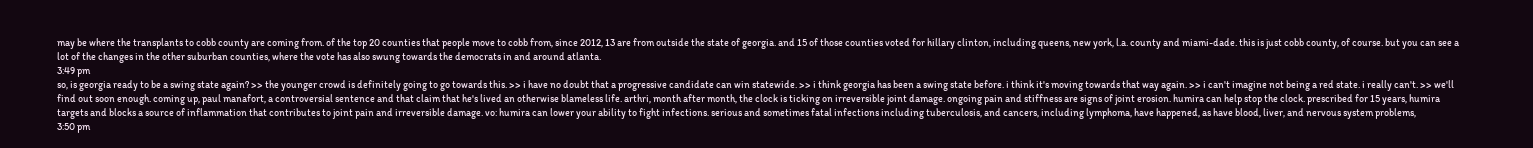may be where the transplants to cobb county are coming from. of the top 20 counties that people move to cobb from, since 2012, 13 are from outside the state of georgia. and 15 of those counties voted for hillary clinton, including queens, new york, l.a. county and miami-dade. this is just cobb county, of course. but you can see a lot of the changes in the other suburban counties, where the vote has also swung towards the democrats in and around atlanta.
3:49 pm
so, is georgia ready to be a swing state again? >> the younger crowd is definitely going to go towards this. >> i have no doubt that a progressive candidate can win statewide. >> i think georgia has been a swing state before. i think it's moving towards that way again. >> i can't imagine not being a red state. i really can't. >> we'll find out soon enough. coming up, paul manafort, a controversial sentence and that claim that he's lived an otherwise blameless life. arthri, month after month, the clock is ticking on irreversible joint damage. ongoing pain and stiffness are signs of joint erosion. humira can help stop the clock. prescribed for 15 years, humira targets and blocks a source of inflammation that contributes to joint pain and irreversible damage. vo: humira can lower your ability to fight infections. serious and sometimes fatal infections including tuberculosis, and cancers, including lymphoma, have happened, as have blood, liver, and nervous system problems,
3:50 pm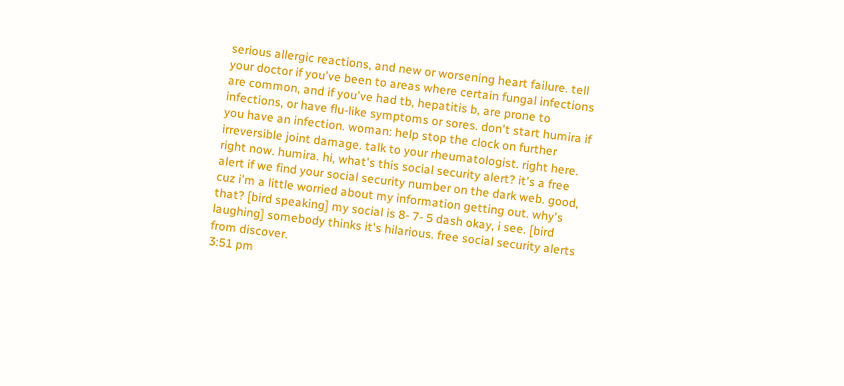serious allergic reactions, and new or worsening heart failure. tell your doctor if you've been to areas where certain fungal infections are common, and if you've had tb, hepatitis b, are prone to infections, or have flu-like symptoms or sores. don't start humira if you have an infection. woman: help stop the clock on further irreversible joint damage. talk to your rheumatologist. right here. right now. humira. hi, what's this social security alert? it's a free alert if we find your social security number on the dark web. good, cuz i'm a little worried about my information getting out. why's that? [bird speaking] my social is 8- 7- 5 dash okay, i see. [bird laughing] somebody thinks it's hilarious. free social security alerts from discover.
3:51 pm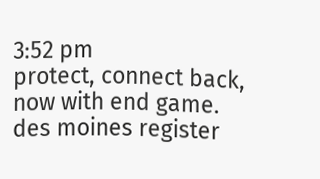3:52 pm
protect, connect back, now with end game. des moines register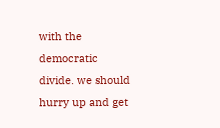with the democratic divide. we should hurry up and get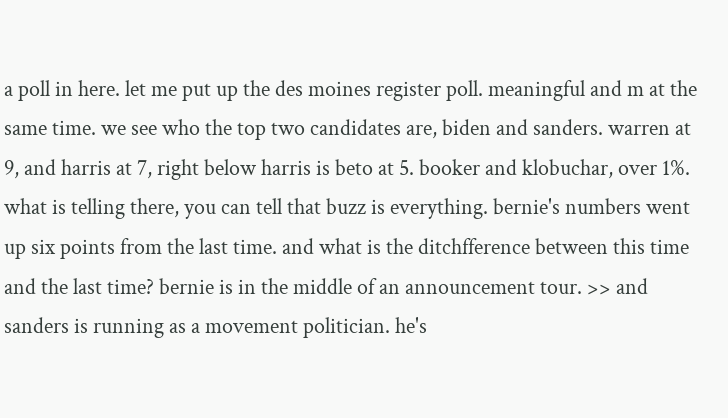a poll in here. let me put up the des moines register poll. meaningful and m at the same time. we see who the top two candidates are, biden and sanders. warren at 9, and harris at 7, right below harris is beto at 5. booker and klobuchar, over 1%. what is telling there, you can tell that buzz is everything. bernie's numbers went up six points from the last time. and what is the ditchfference between this time and the last time? bernie is in the middle of an announcement tour. >> and sanders is running as a movement politician. he's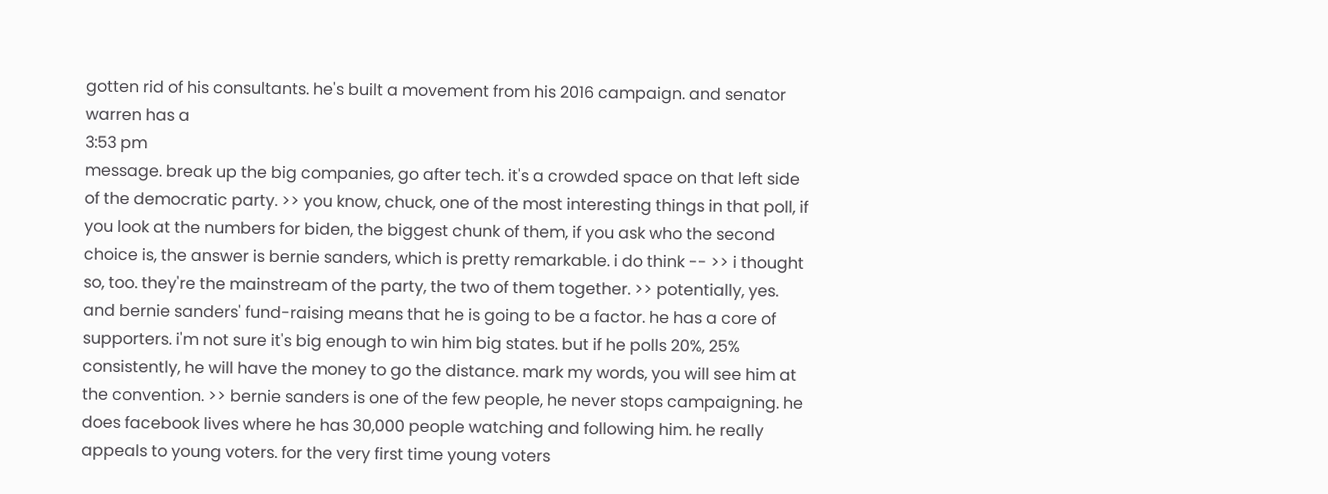gotten rid of his consultants. he's built a movement from his 2016 campaign. and senator warren has a
3:53 pm
message. break up the big companies, go after tech. it's a crowded space on that left side of the democratic party. >> you know, chuck, one of the most interesting things in that poll, if you look at the numbers for biden, the biggest chunk of them, if you ask who the second choice is, the answer is bernie sanders, which is pretty remarkable. i do think -- >> i thought so, too. they're the mainstream of the party, the two of them together. >> potentially, yes. and bernie sanders' fund-raising means that he is going to be a factor. he has a core of supporters. i'm not sure it's big enough to win him big states. but if he polls 20%, 25% consistently, he will have the money to go the distance. mark my words, you will see him at the convention. >> bernie sanders is one of the few people, he never stops campaigning. he does facebook lives where he has 30,000 people watching and following him. he really appeals to young voters. for the very first time young voters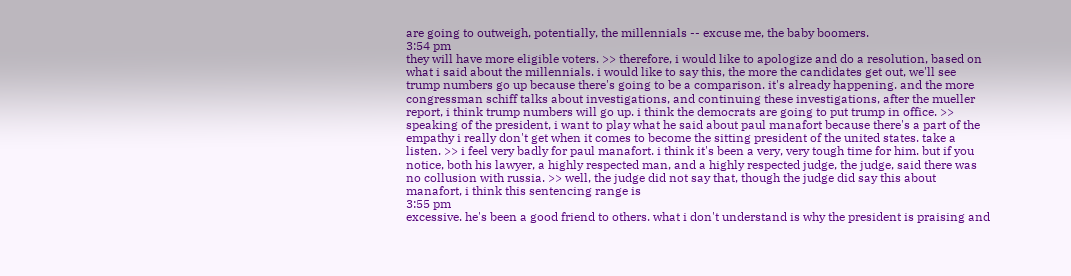are going to outweigh, potentially, the millennials -- excuse me, the baby boomers.
3:54 pm
they will have more eligible voters. >> therefore, i would like to apologize and do a resolution, based on what i said about the millennials. i would like to say this, the more the candidates get out, we'll see trump numbers go up because there's going to be a comparison. it's already happening. and the more congressman schiff talks about investigations, and continuing these investigations, after the mueller report, i think trump numbers will go up. i think the democrats are going to put trump in office. >> speaking of the president, i want to play what he said about paul manafort because there's a part of the empathy i really don't get when it comes to become the sitting president of the united states. take a listen. >> i feel very badly for paul manafort. i think it's been a very, very tough time for him. but if you notice, both his lawyer, a highly respected man, and a highly respected judge, the judge, said there was no collusion with russia. >> well, the judge did not say that, though the judge did say this about manafort, i think this sentencing range is
3:55 pm
excessive. he's been a good friend to others. what i don't understand is why the president is praising and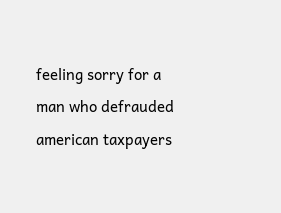feeling sorry for a man who defrauded american taxpayers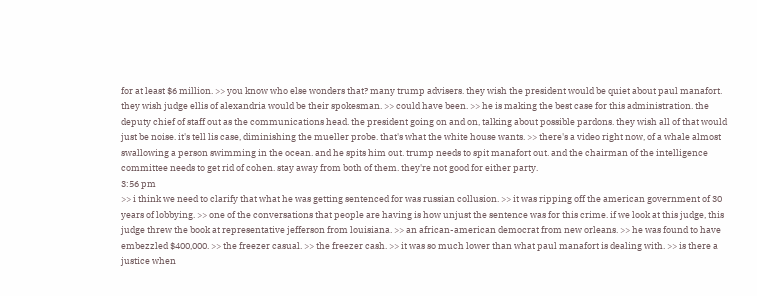for at least $6 million. >> you know who else wonders that? many trump advisers. they wish the president would be quiet about paul manafort. they wish judge ellis of alexandria would be their spokesman. >> could have been. >> he is making the best case for this administration. the deputy chief of staff out as the communications head. the president going on and on, talking about possible pardons. they wish all of that would just be noise. it's tell lis case, diminishing the mueller probe. that's what the white house wants. >> there's a video right now, of a whale almost swallowing a person swimming in the ocean. and he spits him out. trump needs to spit manafort out. and the chairman of the intelligence committee needs to get rid of cohen. stay away from both of them. they're not good for either party.
3:56 pm
>> i think we need to clarify that what he was getting sentenced for was russian collusion. >> it was ripping off the american government of 30 years of lobbying. >> one of the conversations that people are having is how unjust the sentence was for this crime. if we look at this judge, this judge threw the book at representative jefferson from louisiana. >> an african-american democrat from new orleans. >> he was found to have embezzled $400,000. >> the freezer casual. >> the freezer cash. >> it was so much lower than what paul manafort is dealing with. >> is there a justice when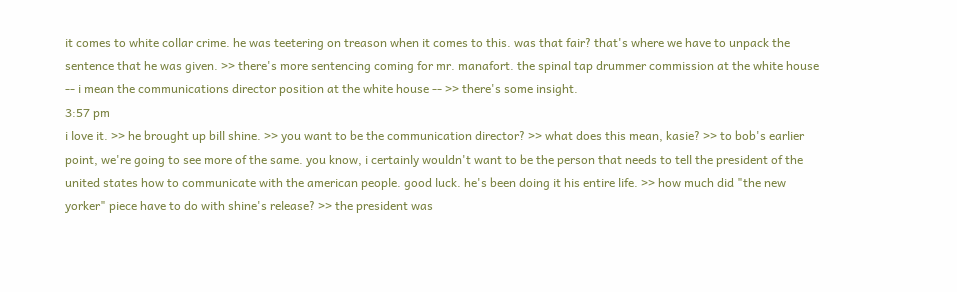it comes to white collar crime. he was teetering on treason when it comes to this. was that fair? that's where we have to unpack the sentence that he was given. >> there's more sentencing coming for mr. manafort. the spinal tap drummer commission at the white house -- i mean the communications director position at the white house -- >> there's some insight.
3:57 pm
i love it. >> he brought up bill shine. >> you want to be the communication director? >> what does this mean, kasie? >> to bob's earlier point, we're going to see more of the same. you know, i certainly wouldn't want to be the person that needs to tell the president of the united states how to communicate with the american people. good luck. he's been doing it his entire life. >> how much did "the new yorker" piece have to do with shine's release? >> the president was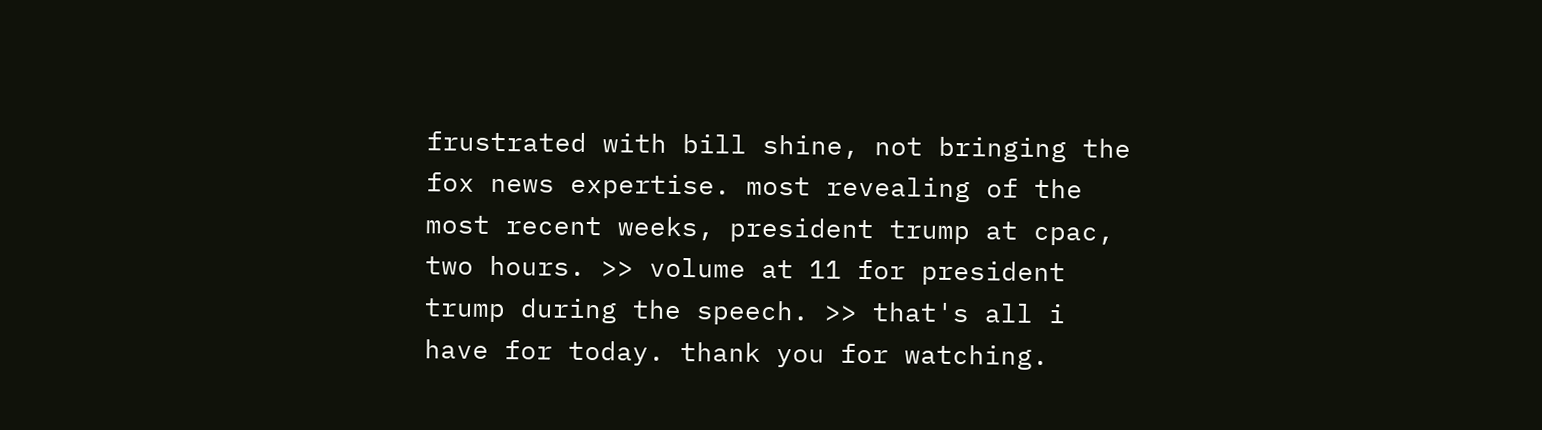frustrated with bill shine, not bringing the fox news expertise. most revealing of the most recent weeks, president trump at cpac, two hours. >> volume at 11 for president trump during the speech. >> that's all i have for today. thank you for watching.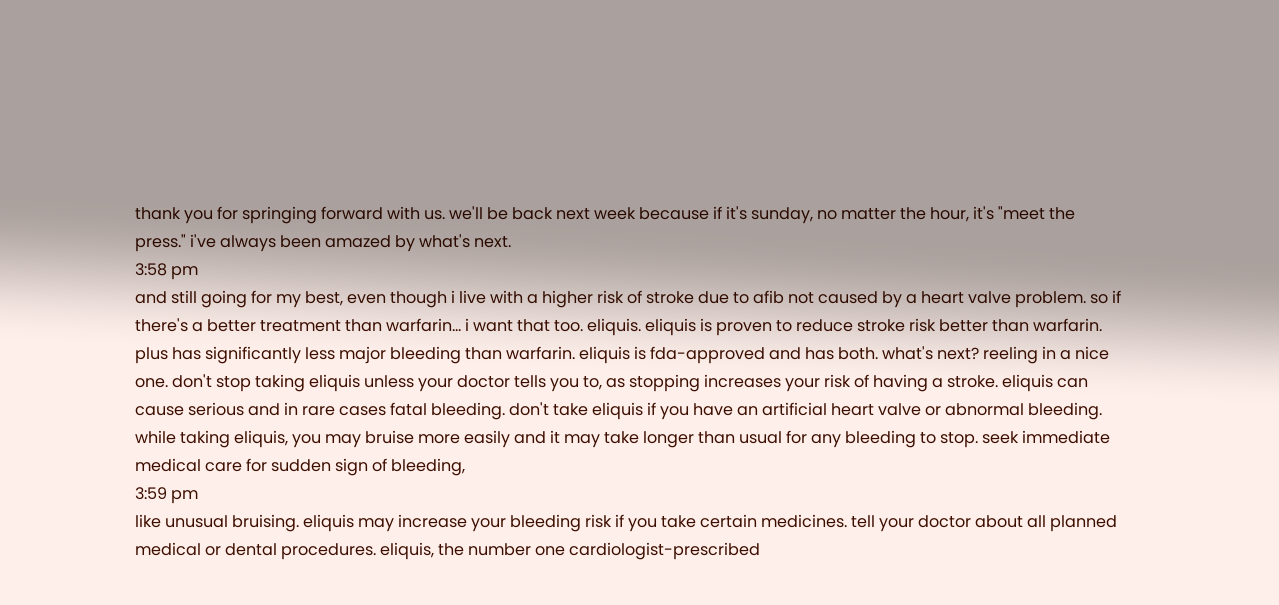thank you for springing forward with us. we'll be back next week because if it's sunday, no matter the hour, it's "meet the press." i've always been amazed by what's next.
3:58 pm
and still going for my best, even though i live with a higher risk of stroke due to afib not caused by a heart valve problem. so if there's a better treatment than warfarin... i want that too. eliquis. eliquis is proven to reduce stroke risk better than warfarin. plus has significantly less major bleeding than warfarin. eliquis is fda-approved and has both. what's next? reeling in a nice one. don't stop taking eliquis unless your doctor tells you to, as stopping increases your risk of having a stroke. eliquis can cause serious and in rare cases fatal bleeding. don't take eliquis if you have an artificial heart valve or abnormal bleeding. while taking eliquis, you may bruise more easily and it may take longer than usual for any bleeding to stop. seek immediate medical care for sudden sign of bleeding,
3:59 pm
like unusual bruising. eliquis may increase your bleeding risk if you take certain medicines. tell your doctor about all planned medical or dental procedures. eliquis, the number one cardiologist-prescribed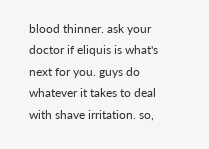blood thinner. ask your doctor if eliquis is what's next for you. guys do whatever it takes to deal with shave irritation. so,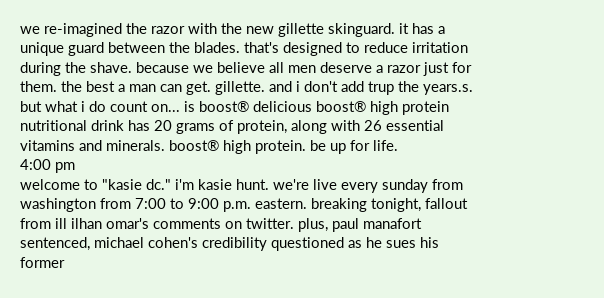we re-imagined the razor with the new gillette skinguard. it has a unique guard between the blades. that's designed to reduce irritation during the shave. because we believe all men deserve a razor just for them. the best a man can get. gillette. and i don't add trup the years.s. but what i do count on... is boost® delicious boost® high protein nutritional drink has 20 grams of protein, along with 26 essential vitamins and minerals. boost® high protein. be up for life.
4:00 pm
welcome to "kasie dc." i'm kasie hunt. we're live every sunday from washington from 7:00 to 9:00 p.m. eastern. breaking tonight, fallout from ill ilhan omar's comments on twitter. plus, paul manafort sentenced, michael cohen's credibility questioned as he sues his former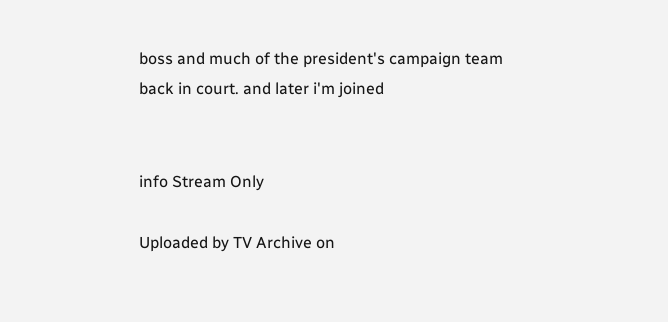boss and much of the president's campaign team back in court. and later i'm joined


info Stream Only

Uploaded by TV Archive on